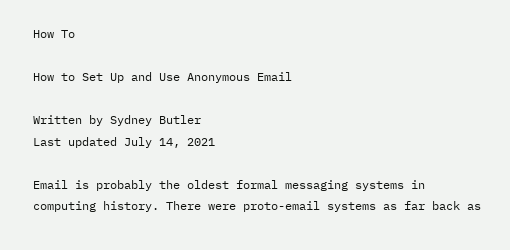How To

How to Set Up and Use Anonymous Email

Written by Sydney Butler
Last updated July 14, 2021

Email is probably the oldest formal messaging systems in computing history. There were proto-email systems as far back as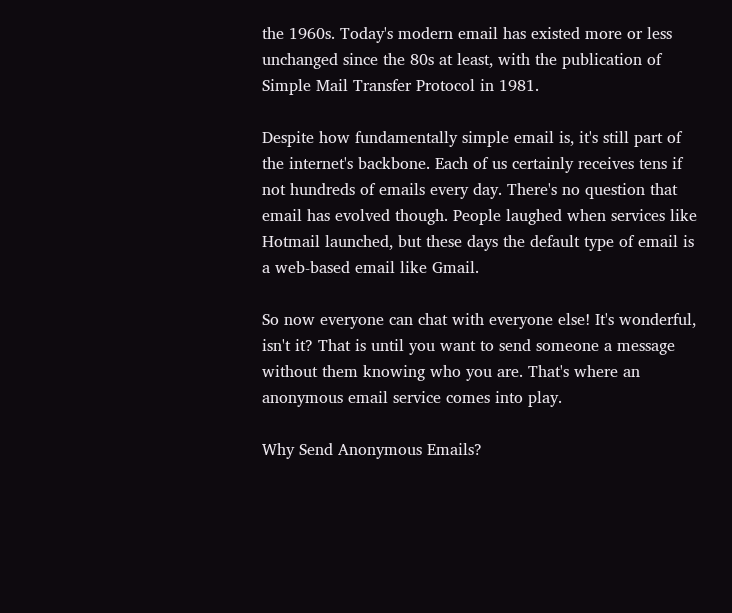the 1960s. Today's modern email has existed more or less unchanged since the 80s at least, with the publication of Simple Mail Transfer Protocol in 1981.

Despite how fundamentally simple email is, it's still part of the internet's backbone. Each of us certainly receives tens if not hundreds of emails every day. There's no question that email has evolved though. People laughed when services like Hotmail launched, but these days the default type of email is a web-based email like Gmail.

So now everyone can chat with everyone else! It's wonderful, isn't it? That is until you want to send someone a message without them knowing who you are. That's where an anonymous email service comes into play.

Why Send Anonymous Emails?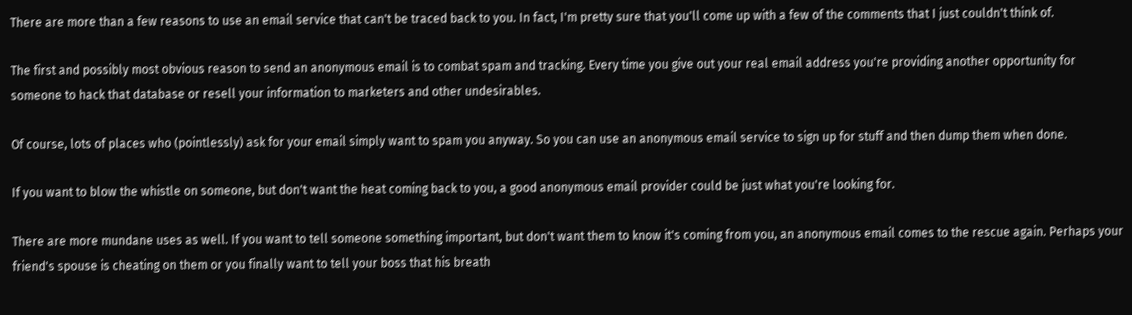There are more than a few reasons to use an email service that can't be traced back to you. In fact, I'm pretty sure that you'll come up with a few of the comments that I just couldn't think of.

The first and possibly most obvious reason to send an anonymous email is to combat spam and tracking. Every time you give out your real email address you're providing another opportunity for someone to hack that database or resell your information to marketers and other undesirables.

Of course, lots of places who (pointlessly) ask for your email simply want to spam you anyway. So you can use an anonymous email service to sign up for stuff and then dump them when done.

If you want to blow the whistle on someone, but don't want the heat coming back to you, a good anonymous email provider could be just what you're looking for.

There are more mundane uses as well. If you want to tell someone something important, but don't want them to know it's coming from you, an anonymous email comes to the rescue again. Perhaps your friend's spouse is cheating on them or you finally want to tell your boss that his breath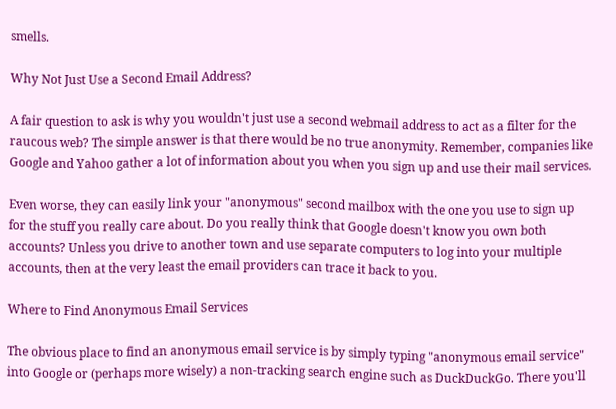smells.

Why Not Just Use a Second Email Address?

A fair question to ask is why you wouldn't just use a second webmail address to act as a filter for the raucous web? The simple answer is that there would be no true anonymity. Remember, companies like Google and Yahoo gather a lot of information about you when you sign up and use their mail services.

Even worse, they can easily link your "anonymous" second mailbox with the one you use to sign up for the stuff you really care about. Do you really think that Google doesn't know you own both accounts? Unless you drive to another town and use separate computers to log into your multiple accounts, then at the very least the email providers can trace it back to you.

Where to Find Anonymous Email Services

The obvious place to find an anonymous email service is by simply typing "anonymous email service" into Google or (perhaps more wisely) a non-tracking search engine such as DuckDuckGo. There you'll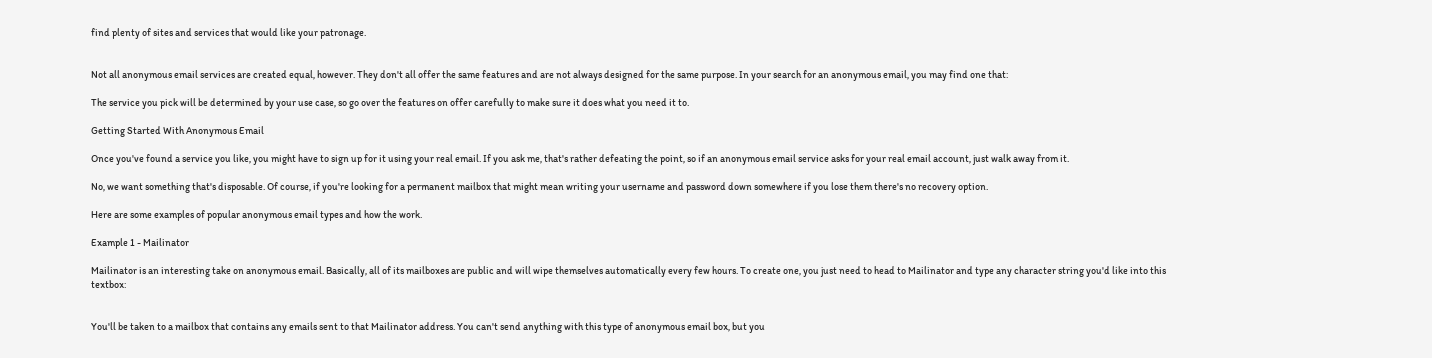find plenty of sites and services that would like your patronage.


Not all anonymous email services are created equal, however. They don't all offer the same features and are not always designed for the same purpose. In your search for an anonymous email, you may find one that:

The service you pick will be determined by your use case, so go over the features on offer carefully to make sure it does what you need it to.

Getting Started With Anonymous Email

Once you've found a service you like, you might have to sign up for it using your real email. If you ask me, that's rather defeating the point, so if an anonymous email service asks for your real email account, just walk away from it.

No, we want something that's disposable. Of course, if you're looking for a permanent mailbox that might mean writing your username and password down somewhere if you lose them there's no recovery option.

Here are some examples of popular anonymous email types and how the work.

Example 1 - Mailinator

Mailinator is an interesting take on anonymous email. Basically, all of its mailboxes are public and will wipe themselves automatically every few hours. To create one, you just need to head to Mailinator and type any character string you'd like into this textbox:


You'll be taken to a mailbox that contains any emails sent to that Mailinator address. You can't send anything with this type of anonymous email box, but you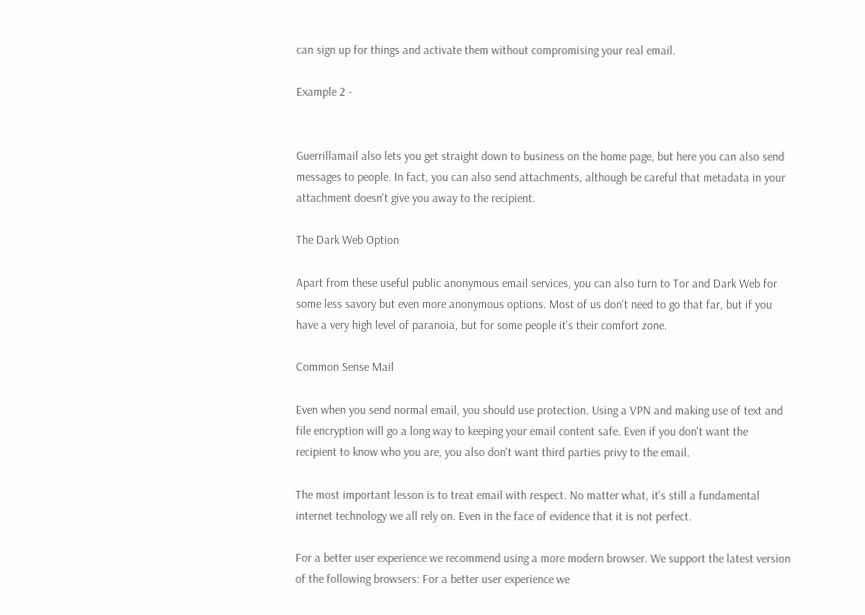can sign up for things and activate them without compromising your real email.

Example 2 -


Guerrillamail also lets you get straight down to business on the home page, but here you can also send messages to people. In fact, you can also send attachments, although be careful that metadata in your attachment doesn't give you away to the recipient.

The Dark Web Option

Apart from these useful public anonymous email services, you can also turn to Tor and Dark Web for some less savory but even more anonymous options. Most of us don't need to go that far, but if you have a very high level of paranoia, but for some people it's their comfort zone.

Common Sense Mail

Even when you send normal email, you should use protection. Using a VPN and making use of text and file encryption will go a long way to keeping your email content safe. Even if you don't want the recipient to know who you are, you also don't want third parties privy to the email.

The most important lesson is to treat email with respect. No matter what, it's still a fundamental internet technology we all rely on. Even in the face of evidence that it is not perfect.

For a better user experience we recommend using a more modern browser. We support the latest version of the following browsers: For a better user experience we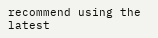recommend using the latest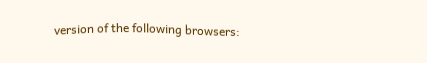version of the following browsers: